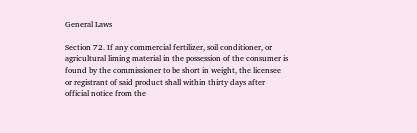General Laws

Section 72. If any commercial fertilizer, soil conditioner, or agricultural liming material in the possession of the consumer is found by the commissioner to be short in weight, the licensee or registrant of said product shall within thirty days after official notice from the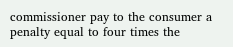commissioner pay to the consumer a penalty equal to four times the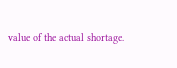value of the actual shortage.